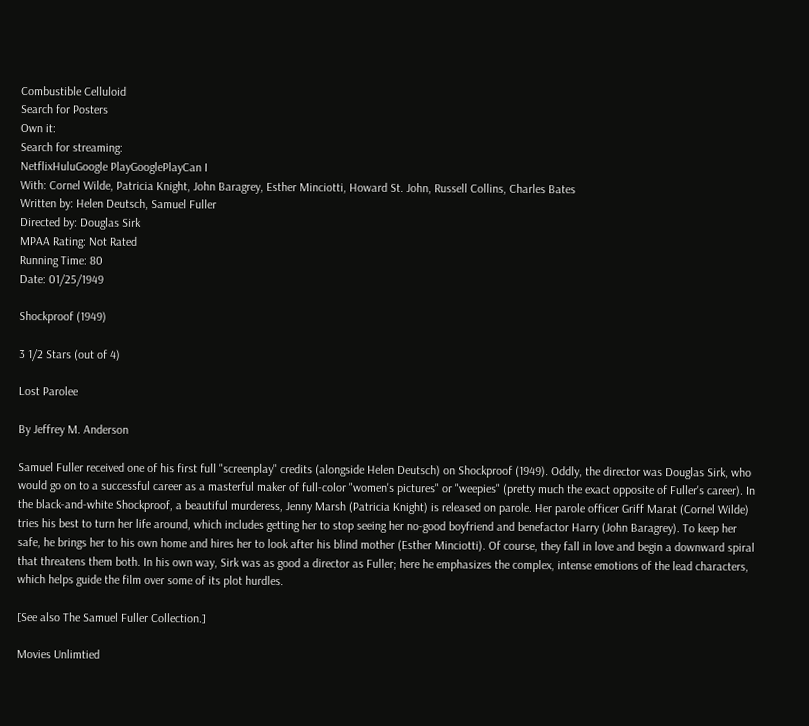Combustible Celluloid
Search for Posters
Own it:
Search for streaming:
NetflixHuluGoogle PlayGooglePlayCan I
With: Cornel Wilde, Patricia Knight, John Baragrey, Esther Minciotti, Howard St. John, Russell Collins, Charles Bates
Written by: Helen Deutsch, Samuel Fuller
Directed by: Douglas Sirk
MPAA Rating: Not Rated
Running Time: 80
Date: 01/25/1949

Shockproof (1949)

3 1/2 Stars (out of 4)

Lost Parolee

By Jeffrey M. Anderson

Samuel Fuller received one of his first full "screenplay" credits (alongside Helen Deutsch) on Shockproof (1949). Oddly, the director was Douglas Sirk, who would go on to a successful career as a masterful maker of full-color "women's pictures" or "weepies" (pretty much the exact opposite of Fuller's career). In the black-and-white Shockproof, a beautiful murderess, Jenny Marsh (Patricia Knight) is released on parole. Her parole officer Griff Marat (Cornel Wilde) tries his best to turn her life around, which includes getting her to stop seeing her no-good boyfriend and benefactor Harry (John Baragrey). To keep her safe, he brings her to his own home and hires her to look after his blind mother (Esther Minciotti). Of course, they fall in love and begin a downward spiral that threatens them both. In his own way, Sirk was as good a director as Fuller; here he emphasizes the complex, intense emotions of the lead characters, which helps guide the film over some of its plot hurdles.

[See also The Samuel Fuller Collection.]

Movies Unlimtied